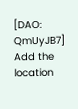[DAO: QmUyJB7] Add the location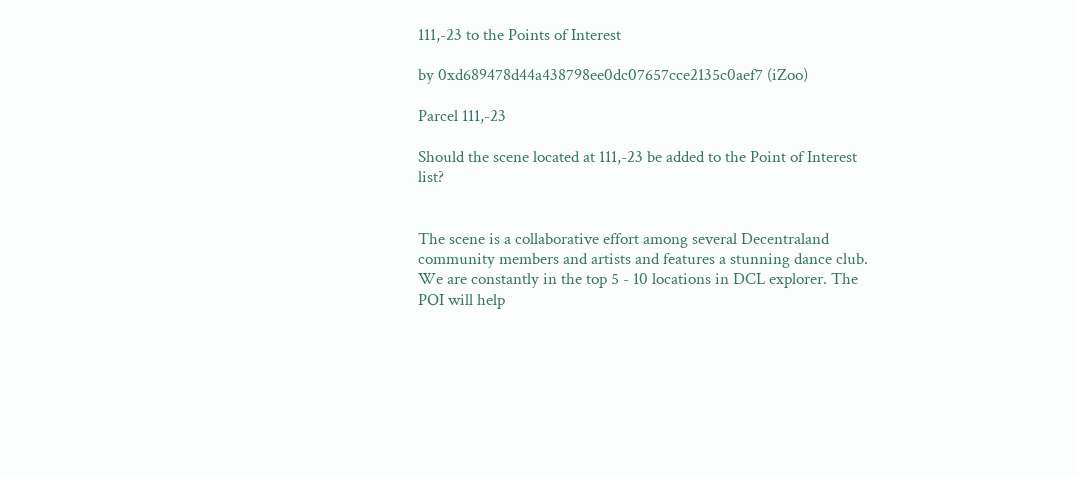111,-23 to the Points of Interest

by 0xd689478d44a438798ee0dc07657cce2135c0aef7 (iZoo)

Parcel 111,-23

Should the scene located at 111,-23 be added to the Point of Interest list?


The scene is a collaborative effort among several Decentraland community members and artists and features a stunning dance club. We are constantly in the top 5 - 10 locations in DCL explorer. The POI will help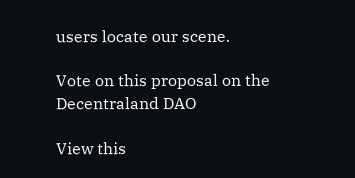users locate our scene.

Vote on this proposal on the Decentraland DAO

View this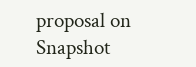proposal on Snapshot